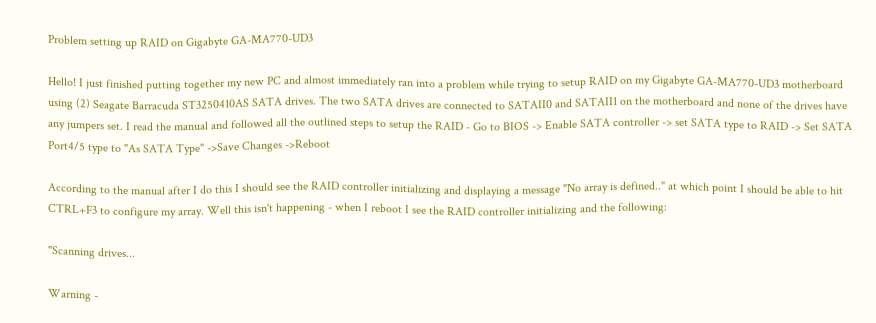Problem setting up RAID on Gigabyte GA-MA770-UD3

Hello! I just finished putting together my new PC and almost immediately ran into a problem while trying to setup RAID on my Gigabyte GA-MA770-UD3 motherboard using (2) Seagate Barracuda ST3250410AS SATA drives. The two SATA drives are connected to SATAII0 and SATAII1 on the motherboard and none of the drives have any jumpers set. I read the manual and followed all the outlined steps to setup the RAID - Go to BIOS -> Enable SATA controller -> set SATA type to RAID -> Set SATA Port4/5 type to "As SATA Type" ->Save Changes ->Reboot

According to the manual after I do this I should see the RAID controller initializing and displaying a message "No array is defined.." at which point I should be able to hit CTRL+F3 to configure my array. Well this isn't happening - when I reboot I see the RAID controller initializing and the following:

"Scanning drives...

Warning -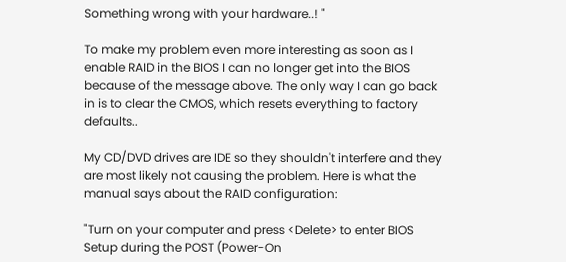Something wrong with your hardware..! "

To make my problem even more interesting as soon as I enable RAID in the BIOS I can no longer get into the BIOS because of the message above. The only way I can go back in is to clear the CMOS, which resets everything to factory defaults..

My CD/DVD drives are IDE so they shouldn't interfere and they are most likely not causing the problem. Here is what the manual says about the RAID configuration:

"Turn on your computer and press <Delete> to enter BIOS Setup during the POST (Power-On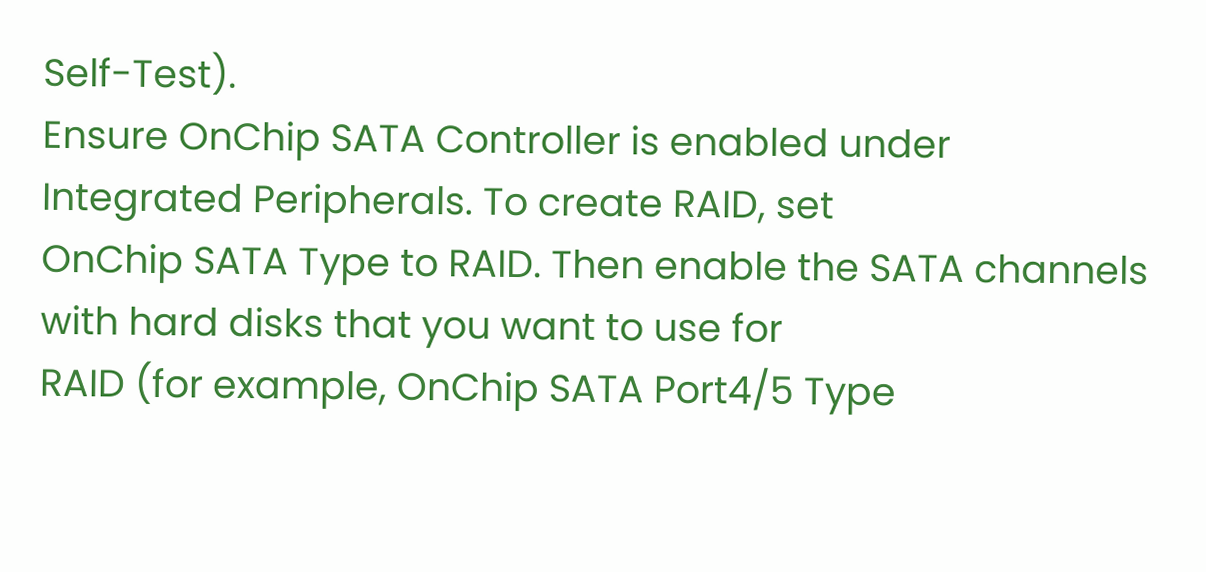Self-Test).
Ensure OnChip SATA Controller is enabled under Integrated Peripherals. To create RAID, set
OnChip SATA Type to RAID. Then enable the SATA channels with hard disks that you want to use for
RAID (for example, OnChip SATA Port4/5 Type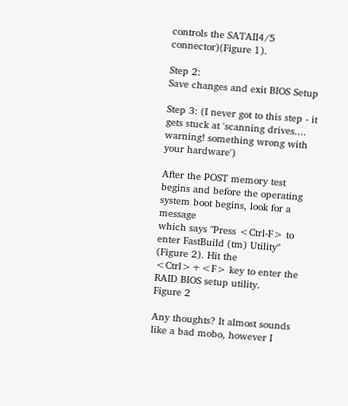controls the SATAII4/5 connector)(Figure 1).

Step 2:
Save changes and exit BIOS Setup

Step 3: (I never got to this step - it gets stuck at 'scanning drives.... warning! something wrong with your hardware')

After the POST memory test begins and before the operating system boot begins, look for a message
which says "Press <Ctrl-F> to enter FastBuild (tm) Utility" (Figure 2). Hit the <Ctrl>+<F> key to enter the
RAID BIOS setup utility.
Figure 2

Any thoughts? It almost sounds like a bad mobo, however I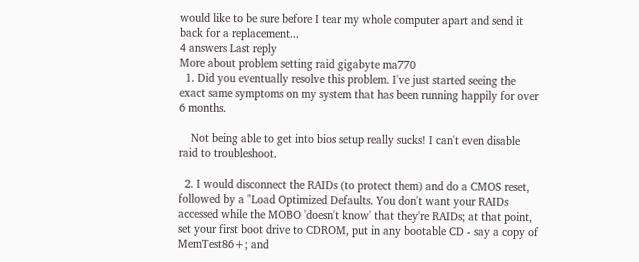would like to be sure before I tear my whole computer apart and send it back for a replacement...
4 answers Last reply
More about problem setting raid gigabyte ma770
  1. Did you eventually resolve this problem. I've just started seeing the exact same symptoms on my system that has been running happily for over 6 months.

    Not being able to get into bios setup really sucks! I can't even disable raid to troubleshoot.

  2. I would disconnect the RAIDs (to protect them) and do a CMOS reset, followed by a "Load Optimized Defaults. You don't want your RAIDs accessed while the MOBO 'doesn't know' that they're RAIDs; at that point, set your first boot drive to CDROM, put in any bootable CD - say a copy of MemTest86+; and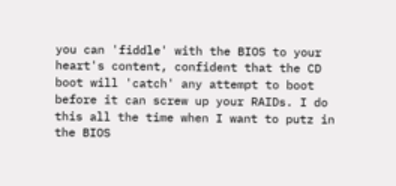you can 'fiddle' with the BIOS to your heart's content, confident that the CD boot will 'catch' any attempt to boot before it can screw up your RAIDs. I do this all the time when I want to putz in the BIOS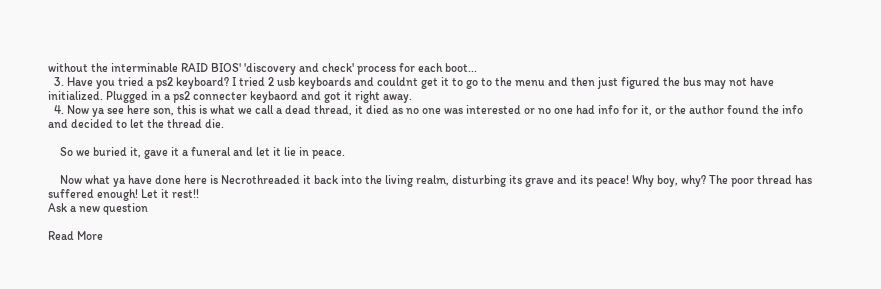without the interminable RAID BIOS' 'discovery and check' process for each boot...
  3. Have you tried a ps2 keyboard? I tried 2 usb keyboards and couldnt get it to go to the menu and then just figured the bus may not have initialized. Plugged in a ps2 connecter keybaord and got it right away.
  4. Now ya see here son, this is what we call a dead thread, it died as no one was interested or no one had info for it, or the author found the info and decided to let the thread die.

    So we buried it, gave it a funeral and let it lie in peace.

    Now what ya have done here is Necrothreaded it back into the living realm, disturbing its grave and its peace! Why boy, why? The poor thread has suffered enough! Let it rest!!
Ask a new question

Read More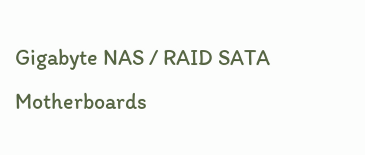Gigabyte NAS / RAID SATA Motherboards